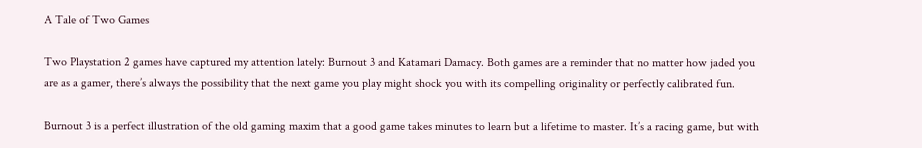A Tale of Two Games

Two Playstation 2 games have captured my attention lately: Burnout 3 and Katamari Damacy. Both games are a reminder that no matter how jaded you are as a gamer, there’s always the possibility that the next game you play might shock you with its compelling originality or perfectly calibrated fun.

Burnout 3 is a perfect illustration of the old gaming maxim that a good game takes minutes to learn but a lifetime to master. It’s a racing game, but with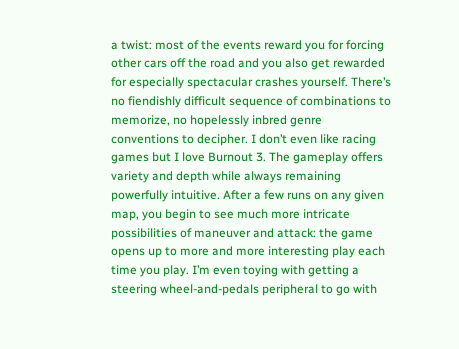a twist: most of the events reward you for forcing other cars off the road and you also get rewarded for especially spectacular crashes yourself. There’s no fiendishly difficult sequence of combinations to memorize, no hopelessly inbred genre conventions to decipher. I don’t even like racing games but I love Burnout 3. The gameplay offers variety and depth while always remaining powerfully intuitive. After a few runs on any given map, you begin to see much more intricate possibilities of maneuver and attack: the game opens up to more and more interesting play each time you play. I’m even toying with getting a steering wheel-and-pedals peripheral to go with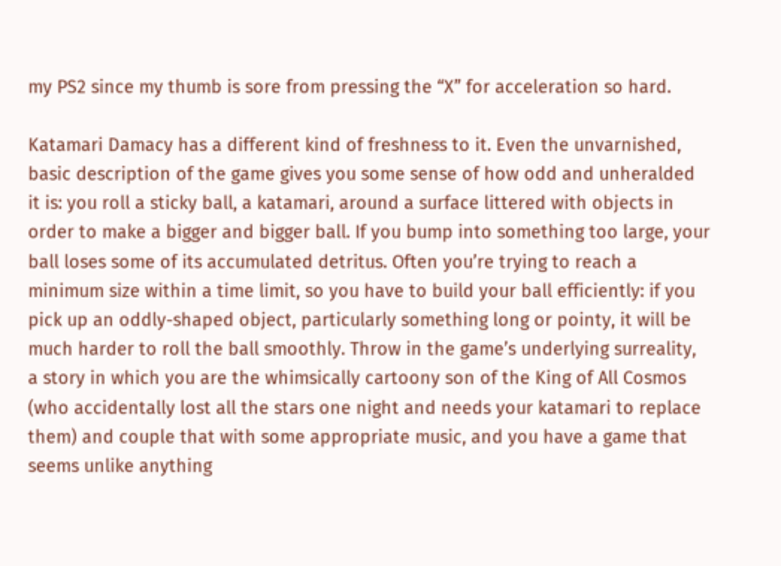my PS2 since my thumb is sore from pressing the “X” for acceleration so hard.

Katamari Damacy has a different kind of freshness to it. Even the unvarnished, basic description of the game gives you some sense of how odd and unheralded it is: you roll a sticky ball, a katamari, around a surface littered with objects in order to make a bigger and bigger ball. If you bump into something too large, your ball loses some of its accumulated detritus. Often you’re trying to reach a minimum size within a time limit, so you have to build your ball efficiently: if you pick up an oddly-shaped object, particularly something long or pointy, it will be much harder to roll the ball smoothly. Throw in the game’s underlying surreality, a story in which you are the whimsically cartoony son of the King of All Cosmos (who accidentally lost all the stars one night and needs your katamari to replace them) and couple that with some appropriate music, and you have a game that seems unlike anything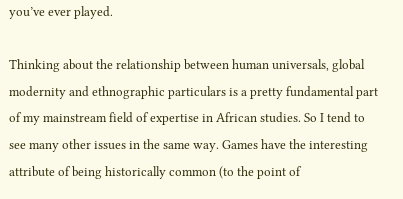you’ve ever played.

Thinking about the relationship between human universals, global modernity and ethnographic particulars is a pretty fundamental part of my mainstream field of expertise in African studies. So I tend to see many other issues in the same way. Games have the interesting attribute of being historically common (to the point of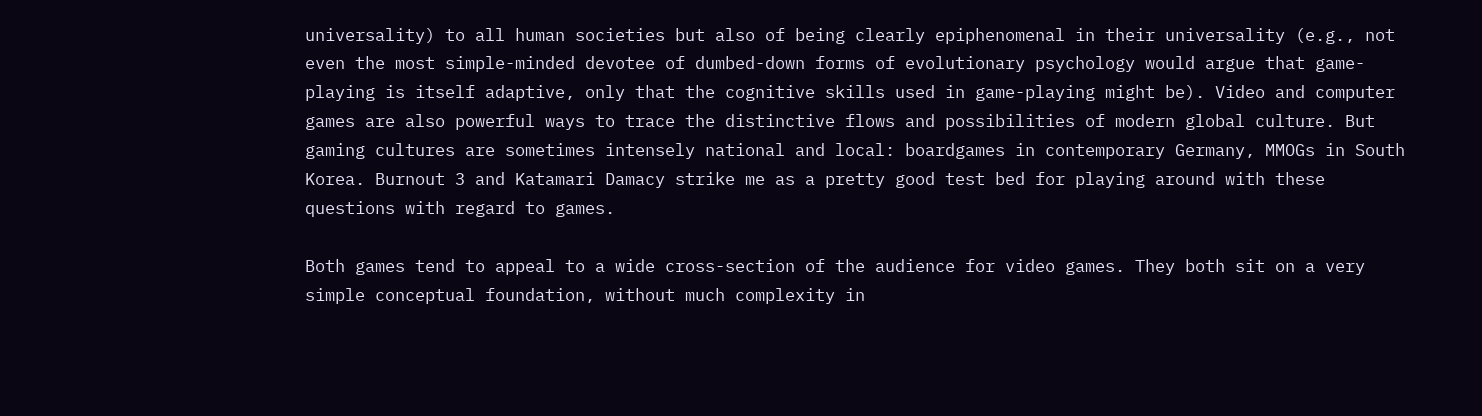universality) to all human societies but also of being clearly epiphenomenal in their universality (e.g., not even the most simple-minded devotee of dumbed-down forms of evolutionary psychology would argue that game-playing is itself adaptive, only that the cognitive skills used in game-playing might be). Video and computer games are also powerful ways to trace the distinctive flows and possibilities of modern global culture. But gaming cultures are sometimes intensely national and local: boardgames in contemporary Germany, MMOGs in South Korea. Burnout 3 and Katamari Damacy strike me as a pretty good test bed for playing around with these questions with regard to games.

Both games tend to appeal to a wide cross-section of the audience for video games. They both sit on a very simple conceptual foundation, without much complexity in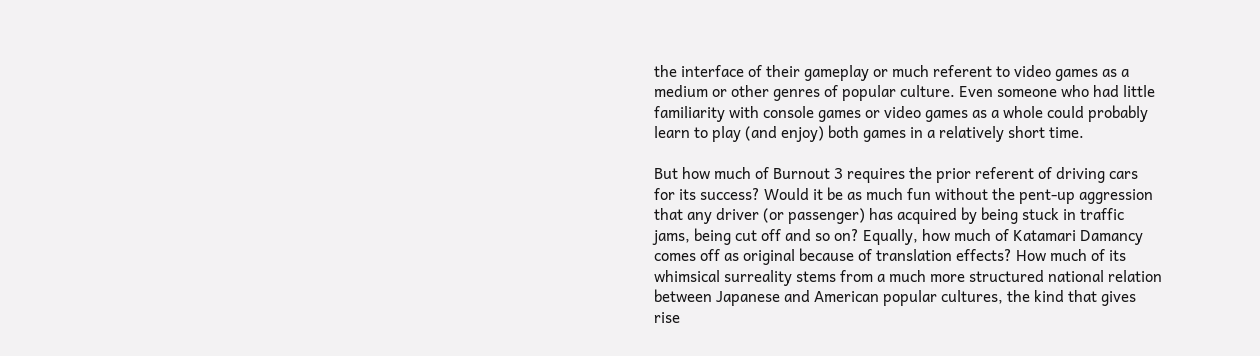the interface of their gameplay or much referent to video games as a medium or other genres of popular culture. Even someone who had little familiarity with console games or video games as a whole could probably learn to play (and enjoy) both games in a relatively short time.

But how much of Burnout 3 requires the prior referent of driving cars for its success? Would it be as much fun without the pent-up aggression that any driver (or passenger) has acquired by being stuck in traffic jams, being cut off and so on? Equally, how much of Katamari Damancy comes off as original because of translation effects? How much of its whimsical surreality stems from a much more structured national relation between Japanese and American popular cultures, the kind that gives rise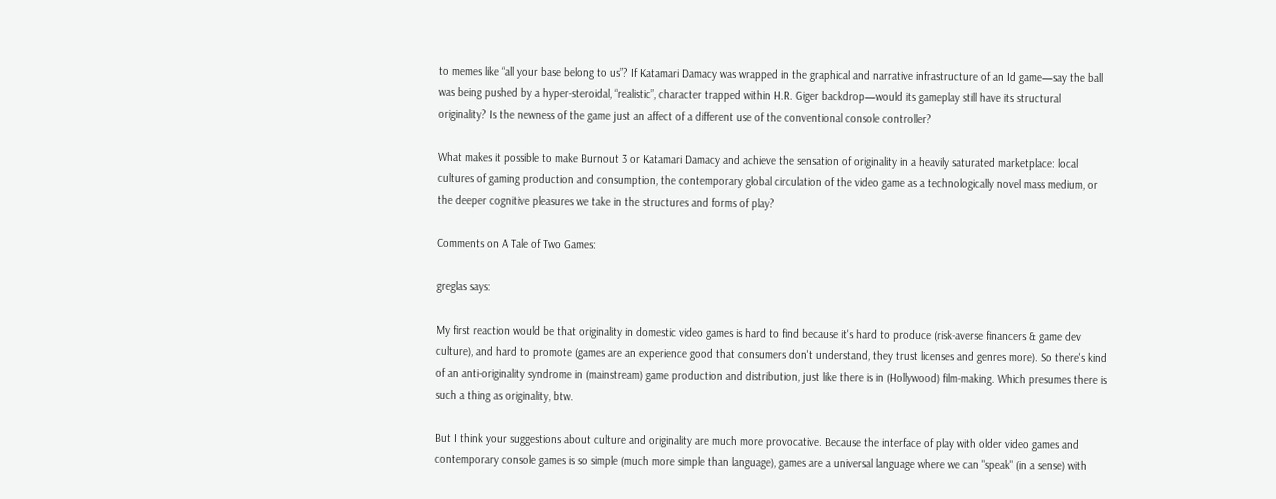to memes like “all your base belong to us”? If Katamari Damacy was wrapped in the graphical and narrative infrastructure of an Id game—say the ball was being pushed by a hyper-steroidal, “realistic”, character trapped within H.R. Giger backdrop—would its gameplay still have its structural originality? Is the newness of the game just an affect of a different use of the conventional console controller?

What makes it possible to make Burnout 3 or Katamari Damacy and achieve the sensation of originality in a heavily saturated marketplace: local cultures of gaming production and consumption, the contemporary global circulation of the video game as a technologically novel mass medium, or the deeper cognitive pleasures we take in the structures and forms of play?

Comments on A Tale of Two Games:

greglas says:

My first reaction would be that originality in domestic video games is hard to find because it's hard to produce (risk-averse financers & game dev culture), and hard to promote (games are an experience good that consumers don't understand, they trust licenses and genres more). So there's kind of an anti-originality syndrome in (mainstream) game production and distribution, just like there is in (Hollywood) film-making. Which presumes there is such a thing as originality, btw.

But I think your suggestions about culture and originality are much more provocative. Because the interface of play with older video games and contemporary console games is so simple (much more simple than language), games are a universal language where we can "speak" (in a sense) with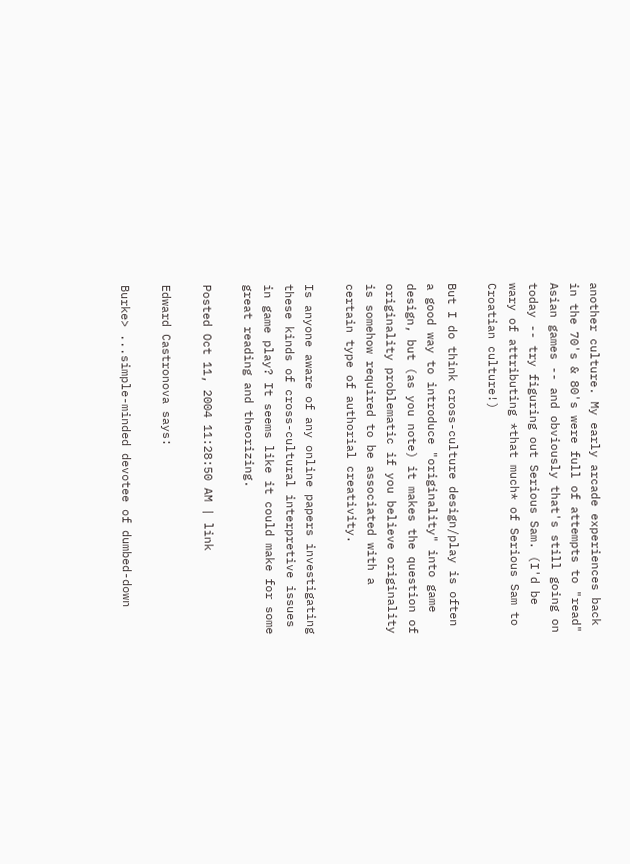another culture. My early arcade experiences back in the 70's & 80's were full of attempts to "read" Asian games -- and obviously that's still going on today -- try figuring out Serious Sam. (I'd be wary of attributing *that much* of Serious Sam to Croatian culture!)

But I do think cross-culture design/play is often a good way to introduce "originality" into game design, but (as you note) it makes the question of originality problematic if you believe originality is somehow required to be associated with a certain type of authorial creativity.

Is anyone aware of any online papers investigating these kinds of cross-cultural interpretive issues in game play? It seems like it could make for some great reading and theorizing.

Posted Oct 11, 2004 11:28:50 AM | link

Edward Castronova says:

Burke> ...simple-minded devotee of dumbed-down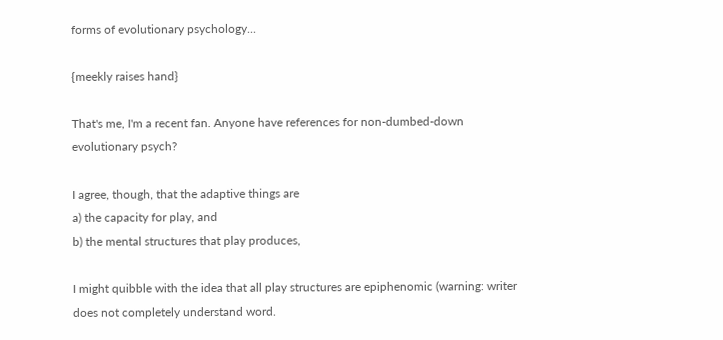forms of evolutionary psychology...

{meekly raises hand}

That's me, I'm a recent fan. Anyone have references for non-dumbed-down evolutionary psych?

I agree, though, that the adaptive things are
a) the capacity for play, and
b) the mental structures that play produces,

I might quibble with the idea that all play structures are epiphenomic (warning: writer does not completely understand word.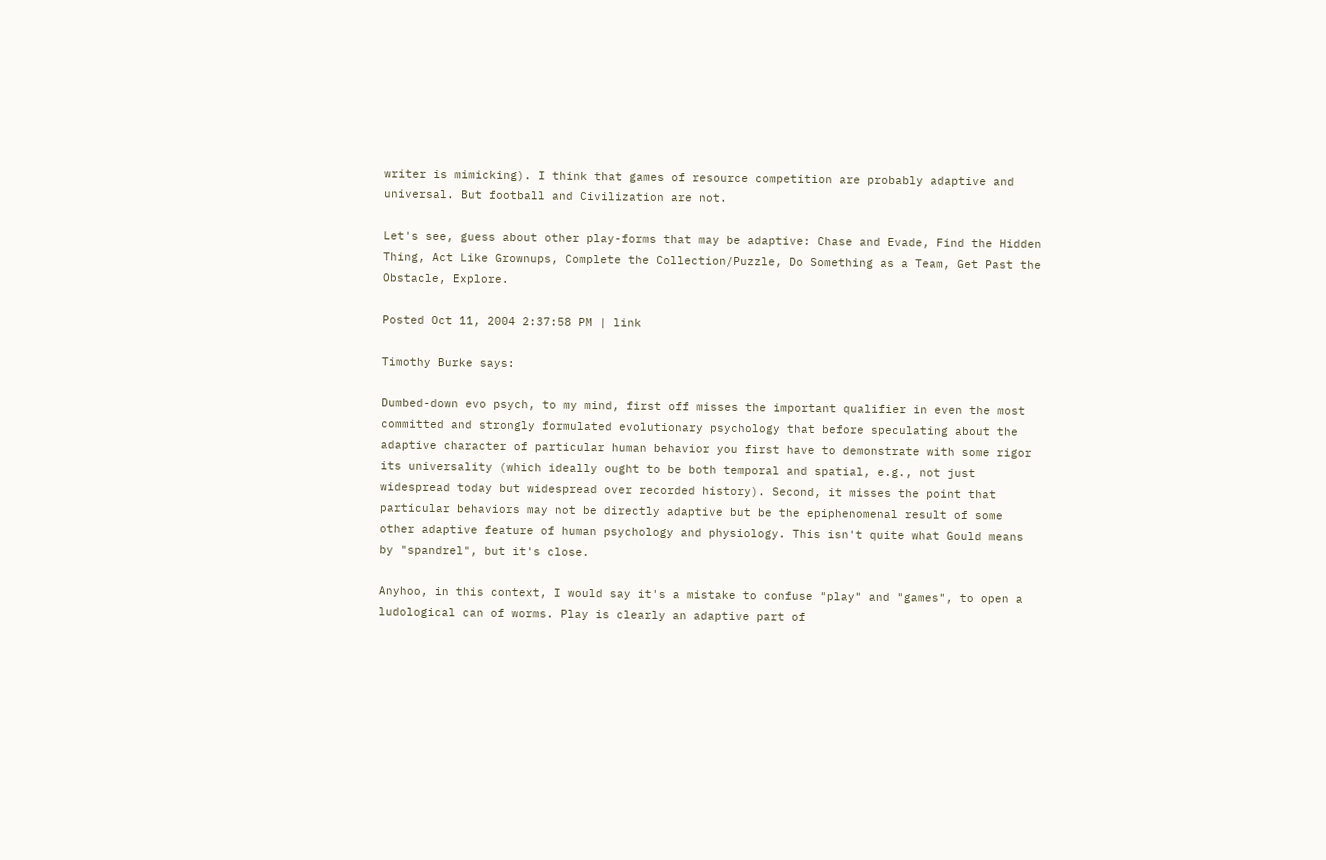writer is mimicking). I think that games of resource competition are probably adaptive and universal. But football and Civilization are not.

Let's see, guess about other play-forms that may be adaptive: Chase and Evade, Find the Hidden Thing, Act Like Grownups, Complete the Collection/Puzzle, Do Something as a Team, Get Past the Obstacle, Explore.

Posted Oct 11, 2004 2:37:58 PM | link

Timothy Burke says:

Dumbed-down evo psych, to my mind, first off misses the important qualifier in even the most committed and strongly formulated evolutionary psychology that before speculating about the adaptive character of particular human behavior you first have to demonstrate with some rigor its universality (which ideally ought to be both temporal and spatial, e.g., not just widespread today but widespread over recorded history). Second, it misses the point that particular behaviors may not be directly adaptive but be the epiphenomenal result of some other adaptive feature of human psychology and physiology. This isn't quite what Gould means by "spandrel", but it's close.

Anyhoo, in this context, I would say it's a mistake to confuse "play" and "games", to open a ludological can of worms. Play is clearly an adaptive part of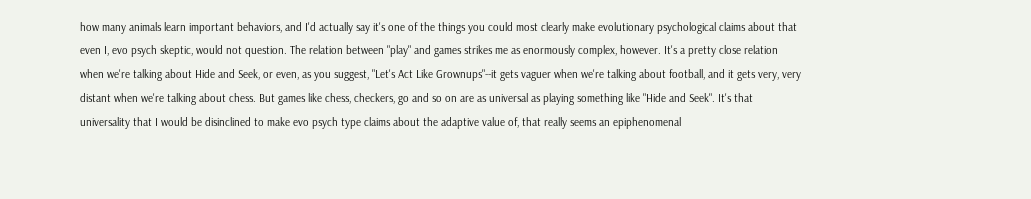how many animals learn important behaviors, and I'd actually say it's one of the things you could most clearly make evolutionary psychological claims about that even I, evo psych skeptic, would not question. The relation between "play" and games strikes me as enormously complex, however. It's a pretty close relation when we're talking about Hide and Seek, or even, as you suggest, "Let's Act Like Grownups"--it gets vaguer when we're talking about football, and it gets very, very distant when we're talking about chess. But games like chess, checkers, go and so on are as universal as playing something like "Hide and Seek". It's that universality that I would be disinclined to make evo psych type claims about the adaptive value of, that really seems an epiphenomenal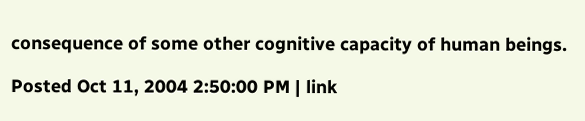consequence of some other cognitive capacity of human beings.

Posted Oct 11, 2004 2:50:00 PM | link